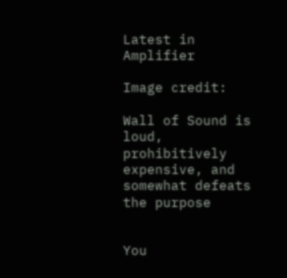Latest in Amplifier

Image credit:

Wall of Sound is loud, prohibitively expensive, and somewhat defeats the purpose


You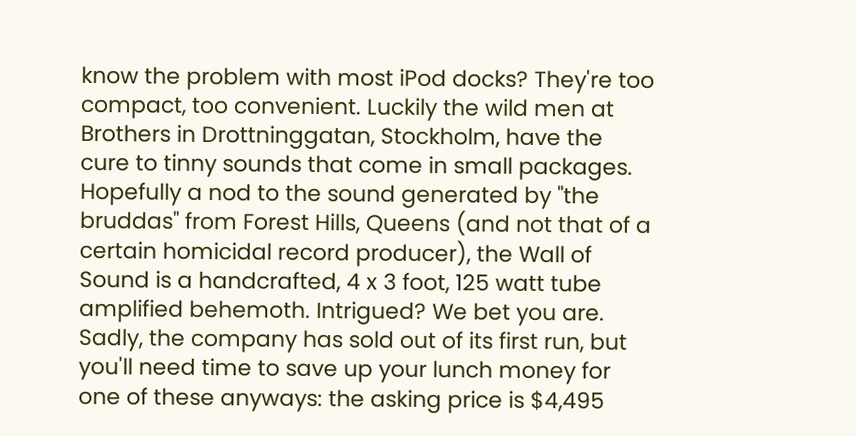know the problem with most iPod docks? They're too compact, too convenient. Luckily the wild men at Brothers in Drottninggatan, Stockholm, have the cure to tinny sounds that come in small packages. Hopefully a nod to the sound generated by "the bruddas" from Forest Hills, Queens (and not that of a certain homicidal record producer), the Wall of Sound is a handcrafted, 4 x 3 foot, 125 watt tube amplified behemoth. Intrigued? We bet you are. Sadly, the company has sold out of its first run, but you'll need time to save up your lunch money for one of these anyways: the asking price is $4,495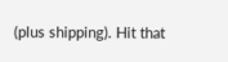(plus shipping). Hit that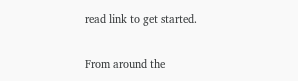read link to get started.

From around the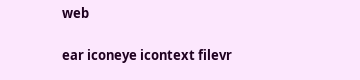web

ear iconeye icontext filevr